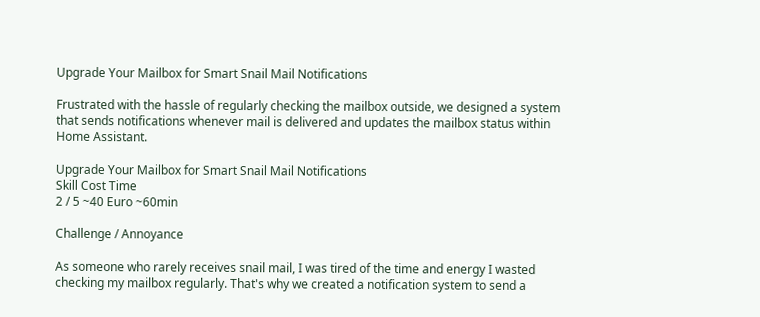Upgrade Your Mailbox for Smart Snail Mail Notifications

Frustrated with the hassle of regularly checking the mailbox outside, we designed a system that sends notifications whenever mail is delivered and updates the mailbox status within Home Assistant.

Upgrade Your Mailbox for Smart Snail Mail Notifications
Skill Cost Time
2 / 5 ~40 Euro ~60min

Challenge / Annoyance

As someone who rarely receives snail mail, I was tired of the time and energy I wasted checking my mailbox regularly. That's why we created a notification system to send a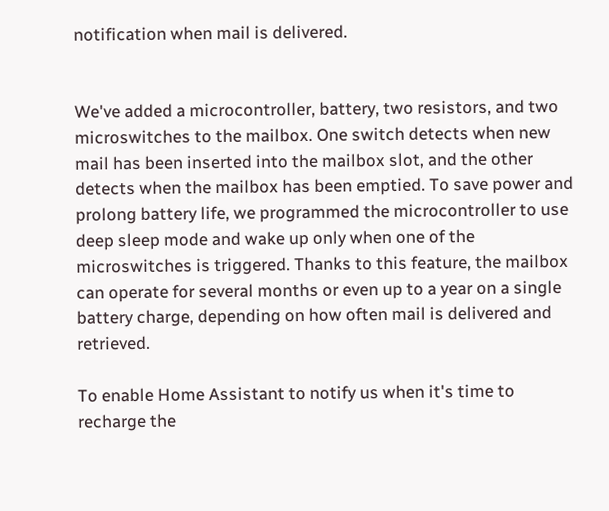notification when mail is delivered.


We've added a microcontroller, battery, two resistors, and two microswitches to the mailbox. One switch detects when new mail has been inserted into the mailbox slot, and the other detects when the mailbox has been emptied. To save power and prolong battery life, we programmed the microcontroller to use deep sleep mode and wake up only when one of the microswitches is triggered. Thanks to this feature, the mailbox can operate for several months or even up to a year on a single battery charge, depending on how often mail is delivered and retrieved.

To enable Home Assistant to notify us when it's time to recharge the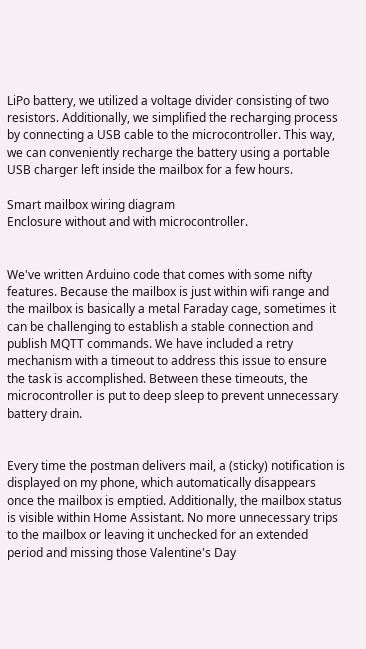LiPo battery, we utilized a voltage divider consisting of two resistors. Additionally, we simplified the recharging process by connecting a USB cable to the microcontroller. This way, we can conveniently recharge the battery using a portable USB charger left inside the mailbox for a few hours.

Smart mailbox wiring diagram
Enclosure without and with microcontroller.


We've written Arduino code that comes with some nifty features. Because the mailbox is just within wifi range and the mailbox is basically a metal Faraday cage, sometimes it can be challenging to establish a stable connection and publish MQTT commands. We have included a retry mechanism with a timeout to address this issue to ensure the task is accomplished. Between these timeouts, the microcontroller is put to deep sleep to prevent unnecessary battery drain.


Every time the postman delivers mail, a (sticky) notification is displayed on my phone, which automatically disappears once the mailbox is emptied. Additionally, the mailbox status is visible within Home Assistant. No more unnecessary trips to the mailbox or leaving it unchecked for an extended period and missing those Valentine's Day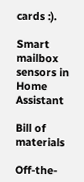cards :).

Smart mailbox sensors in Home Assistant

Bill of materials

Off-the-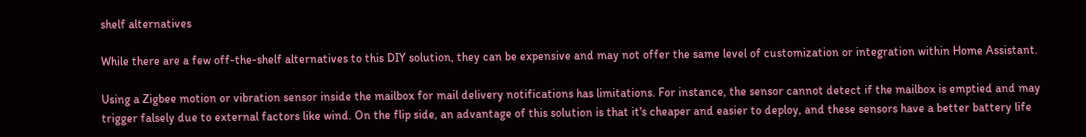shelf alternatives

While there are a few off-the-shelf alternatives to this DIY solution, they can be expensive and may not offer the same level of customization or integration within Home Assistant.

Using a Zigbee motion or vibration sensor inside the mailbox for mail delivery notifications has limitations. For instance, the sensor cannot detect if the mailbox is emptied and may trigger falsely due to external factors like wind. On the flip side, an advantage of this solution is that it's cheaper and easier to deploy, and these sensors have a better battery life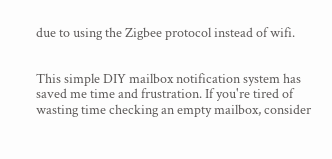due to using the Zigbee protocol instead of wifi.


This simple DIY mailbox notification system has saved me time and frustration. If you're tired of wasting time checking an empty mailbox, consider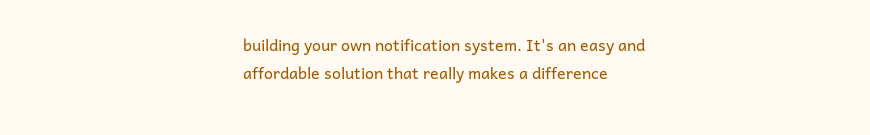building your own notification system. It's an easy and affordable solution that really makes a difference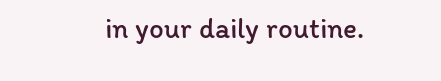in your daily routine.